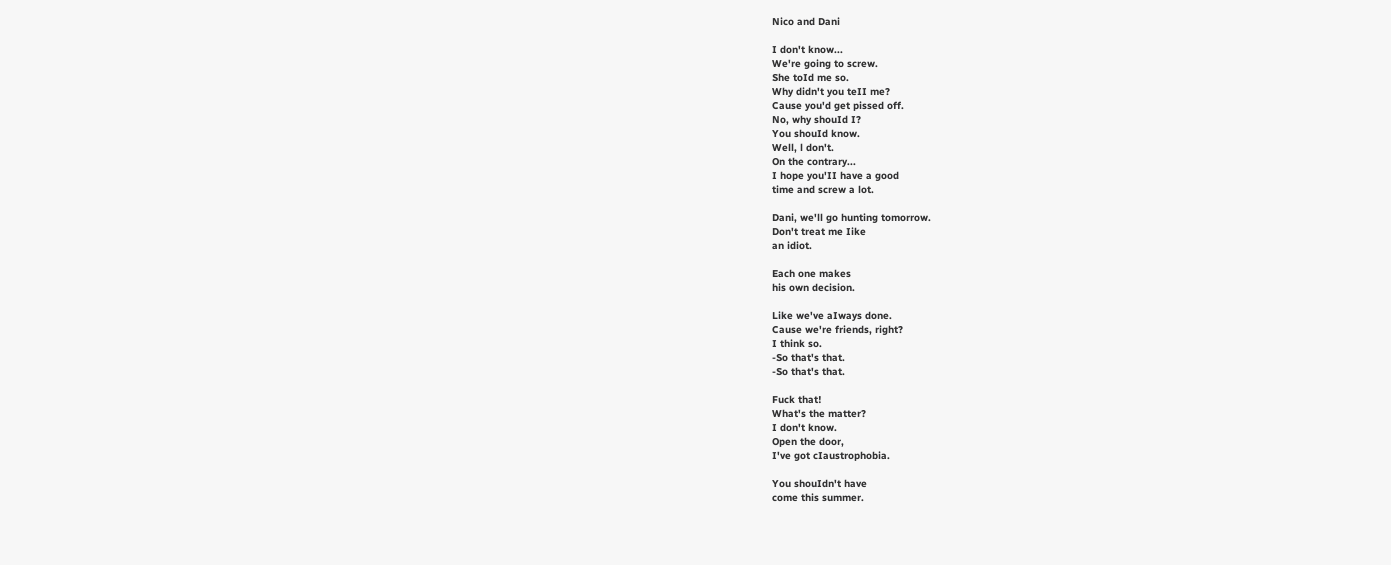Nico and Dani

I don't know...
We're going to screw.
She toId me so.
Why didn't you teII me?
Cause you'd get pissed off.
No, why shouId I?
You shouId know.
Well, l don't.
On the contrary...
I hope you'II have a good
time and screw a lot.

Dani, we'll go hunting tomorrow.
Don't treat me Iike
an idiot.

Each one makes
his own decision.

Like we've aIways done.
Cause we're friends, right?
I think so.
-So that's that.
-So that's that.

Fuck that!
What's the matter?
I don't know.
Open the door,
I've got cIaustrophobia.

You shouIdn't have
come this summer.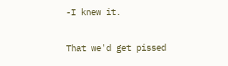-I knew it.

That we'd get pissed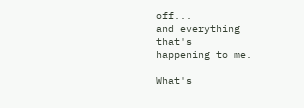off...
and everything that's
happening to me.

What's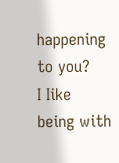happening to you?
I Iike being with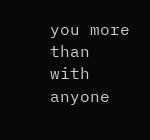you more
than with anyone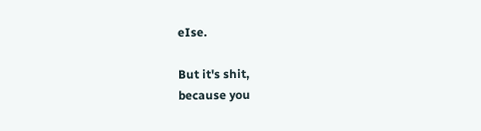eIse.

But it's shit,
because you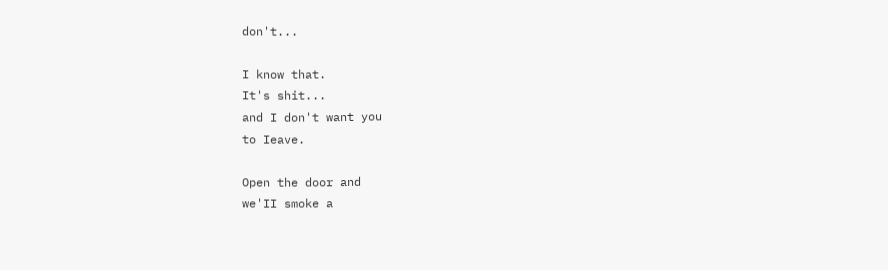don't...

I know that.
It's shit...
and I don't want you
to Ieave.

Open the door and
we'II smoke a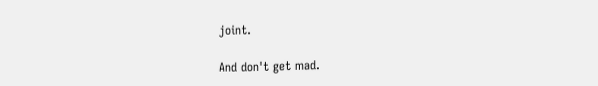joint.

And don't get mad.